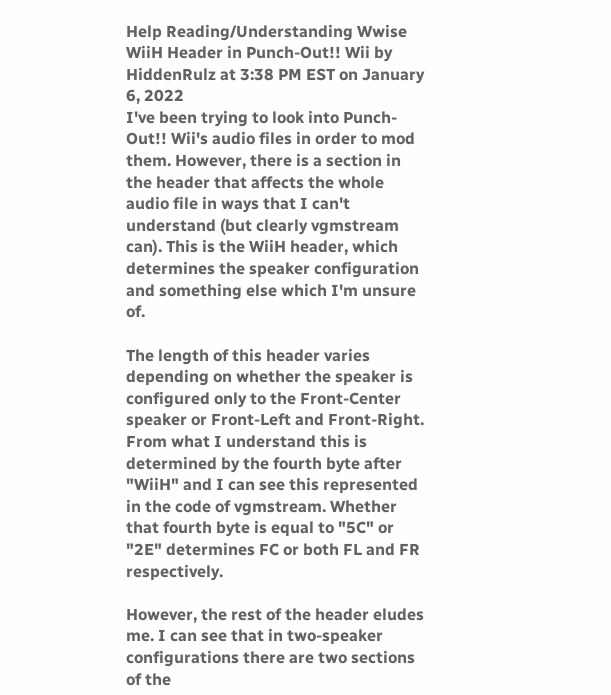Help Reading/Understanding Wwise WiiH Header in Punch-Out!! Wii by HiddenRulz at 3:38 PM EST on January 6, 2022
I've been trying to look into Punch-Out!! Wii's audio files in order to mod them. However, there is a section in the header that affects the whole audio file in ways that I can't understand (but clearly vgmstream can). This is the WiiH header, which determines the speaker configuration and something else which I'm unsure of.

The length of this header varies depending on whether the speaker is configured only to the Front-Center speaker or Front-Left and Front-Right. From what I understand this is determined by the fourth byte after "WiiH" and I can see this represented in the code of vgmstream. Whether that fourth byte is equal to "5C" or "2E" determines FC or both FL and FR respectively.

However, the rest of the header eludes me. I can see that in two-speaker configurations there are two sections of the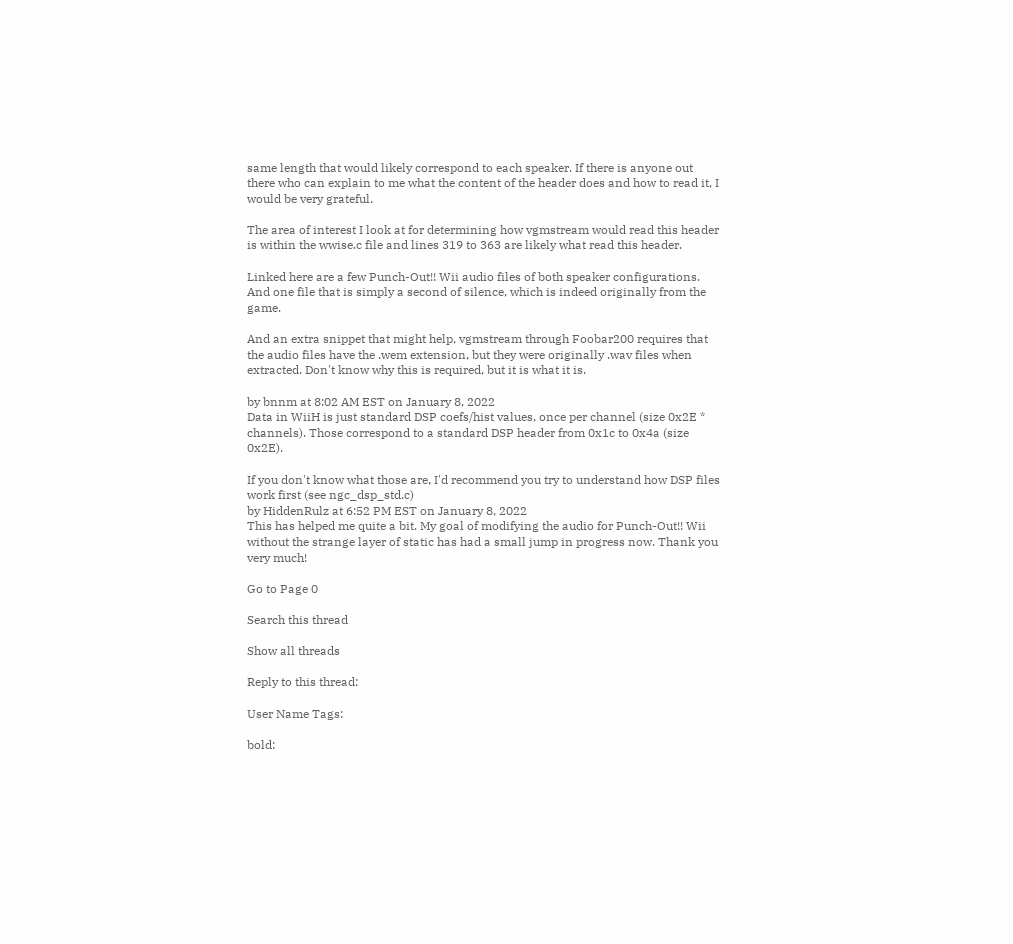same length that would likely correspond to each speaker. If there is anyone out there who can explain to me what the content of the header does and how to read it, I would be very grateful.

The area of interest I look at for determining how vgmstream would read this header is within the wwise.c file and lines 319 to 363 are likely what read this header.

Linked here are a few Punch-Out!! Wii audio files of both speaker configurations. And one file that is simply a second of silence, which is indeed originally from the game.

And an extra snippet that might help, vgmstream through Foobar200 requires that the audio files have the .wem extension, but they were originally .wav files when extracted. Don't know why this is required, but it is what it is.

by bnnm at 8:02 AM EST on January 8, 2022
Data in WiiH is just standard DSP coefs/hist values, once per channel (size 0x2E * channels). Those correspond to a standard DSP header from 0x1c to 0x4a (size 0x2E).

If you don't know what those are, I'd recommend you try to understand how DSP files work first (see ngc_dsp_std.c)
by HiddenRulz at 6:52 PM EST on January 8, 2022
This has helped me quite a bit. My goal of modifying the audio for Punch-Out!! Wii without the strange layer of static has had a small jump in progress now. Thank you very much!

Go to Page 0

Search this thread

Show all threads

Reply to this thread:

User Name Tags:

bold: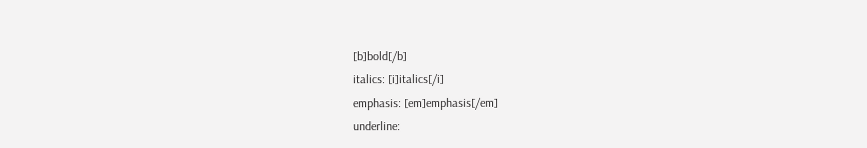[b]bold[/b]
italics: [i]italics[/i]
emphasis: [em]emphasis[/em]
underline: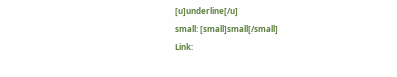[u]underline[/u]
small: [small]small[/small]
Link: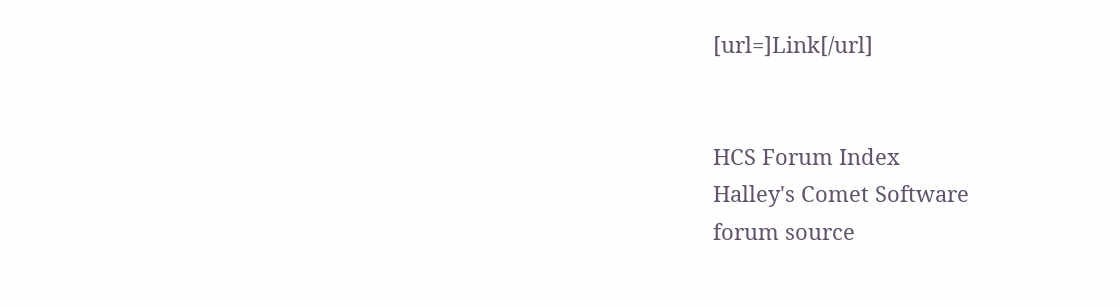[url=]Link[/url]


HCS Forum Index
Halley's Comet Software
forum source